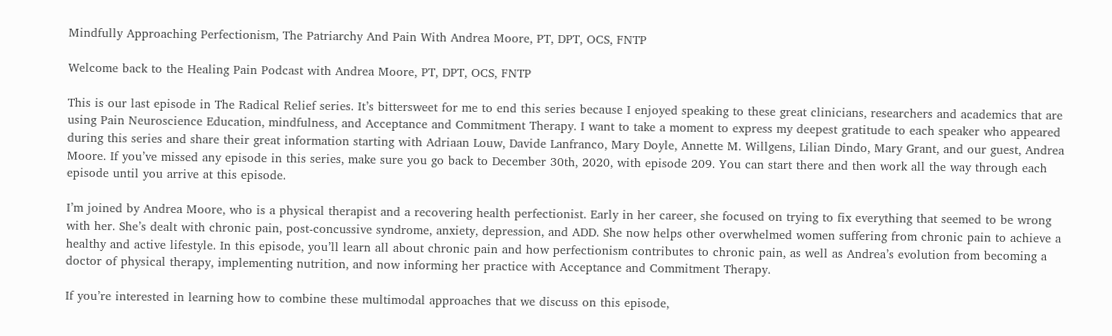Mindfully Approaching Perfectionism, The Patriarchy And Pain With Andrea Moore, PT, DPT, OCS, FNTP

Welcome back to the Healing Pain Podcast with Andrea Moore, PT, DPT, OCS, FNTP

This is our last episode in The Radical Relief series. It’s bittersweet for me to end this series because I enjoyed speaking to these great clinicians, researchers and academics that are using Pain Neuroscience Education, mindfulness, and Acceptance and Commitment Therapy. I want to take a moment to express my deepest gratitude to each speaker who appeared during this series and share their great information starting with Adriaan Louw, Davide Lanfranco, Mary Doyle, Annette M. Willgens, Lilian Dindo, Mary Grant, and our guest, Andrea Moore. If you’ve missed any episode in this series, make sure you go back to December 30th, 2020, with episode 209. You can start there and then work all the way through each episode until you arrive at this episode.

I’m joined by Andrea Moore, who is a physical therapist and a recovering health perfectionist. Early in her career, she focused on trying to fix everything that seemed to be wrong with her. She’s dealt with chronic pain, post-concussive syndrome, anxiety, depression, and ADD. She now helps other overwhelmed women suffering from chronic pain to achieve a healthy and active lifestyle. In this episode, you’ll learn all about chronic pain and how perfectionism contributes to chronic pain, as well as Andrea’s evolution from becoming a doctor of physical therapy, implementing nutrition, and now informing her practice with Acceptance and Commitment Therapy.

If you’re interested in learning how to combine these multimodal approaches that we discuss on this episode,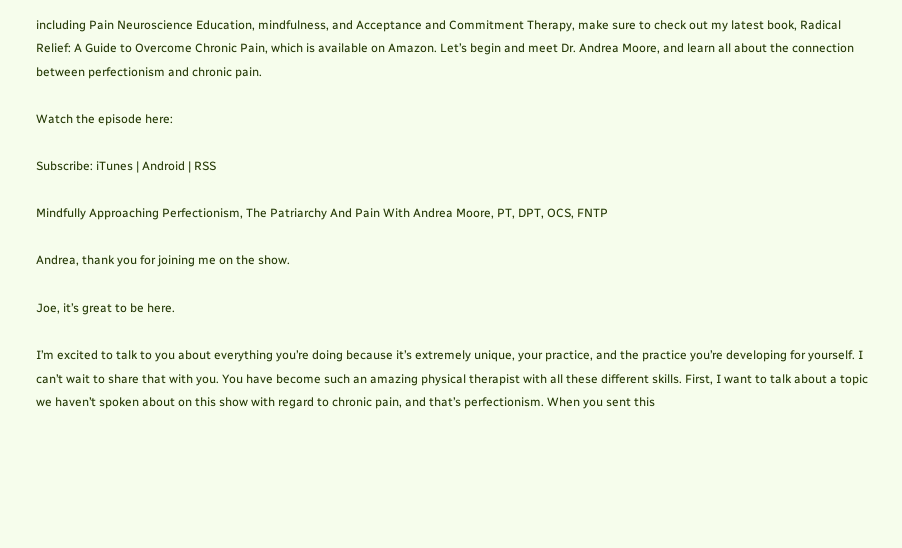including Pain Neuroscience Education, mindfulness, and Acceptance and Commitment Therapy, make sure to check out my latest book, Radical Relief: A Guide to Overcome Chronic Pain, which is available on Amazon. Let’s begin and meet Dr. Andrea Moore, and learn all about the connection between perfectionism and chronic pain.

Watch the episode here:

Subscribe: iTunes | Android | RSS

Mindfully Approaching Perfectionism, The Patriarchy And Pain With Andrea Moore, PT, DPT, OCS, FNTP

Andrea, thank you for joining me on the show.

Joe, it’s great to be here.

I’m excited to talk to you about everything you’re doing because it’s extremely unique, your practice, and the practice you’re developing for yourself. I can’t wait to share that with you. You have become such an amazing physical therapist with all these different skills. First, I want to talk about a topic we haven’t spoken about on this show with regard to chronic pain, and that’s perfectionism. When you sent this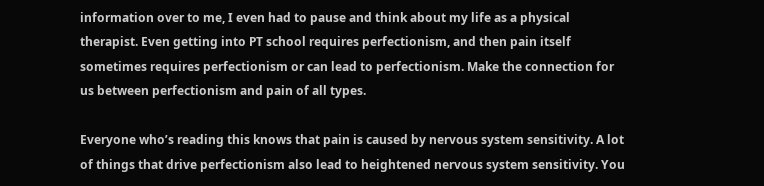information over to me, I even had to pause and think about my life as a physical therapist. Even getting into PT school requires perfectionism, and then pain itself sometimes requires perfectionism or can lead to perfectionism. Make the connection for us between perfectionism and pain of all types.

Everyone who’s reading this knows that pain is caused by nervous system sensitivity. A lot of things that drive perfectionism also lead to heightened nervous system sensitivity. You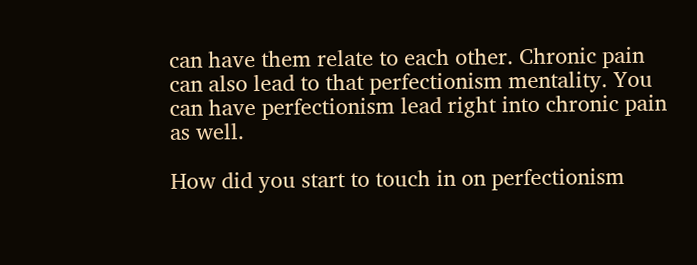can have them relate to each other. Chronic pain can also lead to that perfectionism mentality. You can have perfectionism lead right into chronic pain as well.

How did you start to touch in on perfectionism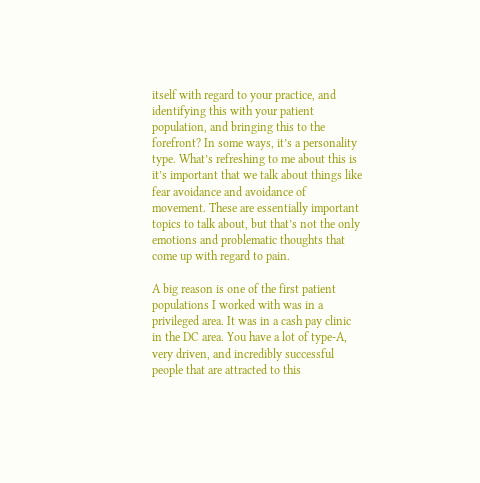itself with regard to your practice, and identifying this with your patient population, and bringing this to the forefront? In some ways, it’s a personality type. What’s refreshing to me about this is it’s important that we talk about things like fear avoidance and avoidance of movement. These are essentially important topics to talk about, but that’s not the only emotions and problematic thoughts that come up with regard to pain.

A big reason is one of the first patient populations I worked with was in a privileged area. It was in a cash pay clinic in the DC area. You have a lot of type-A, very driven, and incredibly successful people that are attracted to this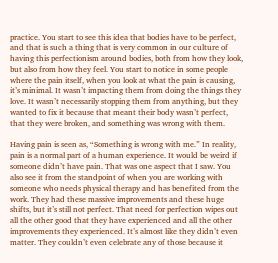practice. You start to see this idea that bodies have to be perfect, and that is such a thing that is very common in our culture of having this perfectionism around bodies, both from how they look, but also from how they feel. You start to notice in some people where the pain itself, when you look at what the pain is causing, it’s minimal. It wasn’t impacting them from doing the things they love. It wasn’t necessarily stopping them from anything, but they wanted to fix it because that meant their body wasn’t perfect, that they were broken, and something was wrong with them.

Having pain is seen as, “Something is wrong with me.” In reality, pain is a normal part of a human experience. It would be weird if someone didn’t have pain. That was one aspect that I saw. You also see it from the standpoint of when you are working with someone who needs physical therapy and has benefited from the work. They had these massive improvements and these huge shifts, but it’s still not perfect. That need for perfection wipes out all the other good that they have experienced and all the other improvements they experienced. It’s almost like they didn’t even matter. They couldn’t even celebrate any of those because it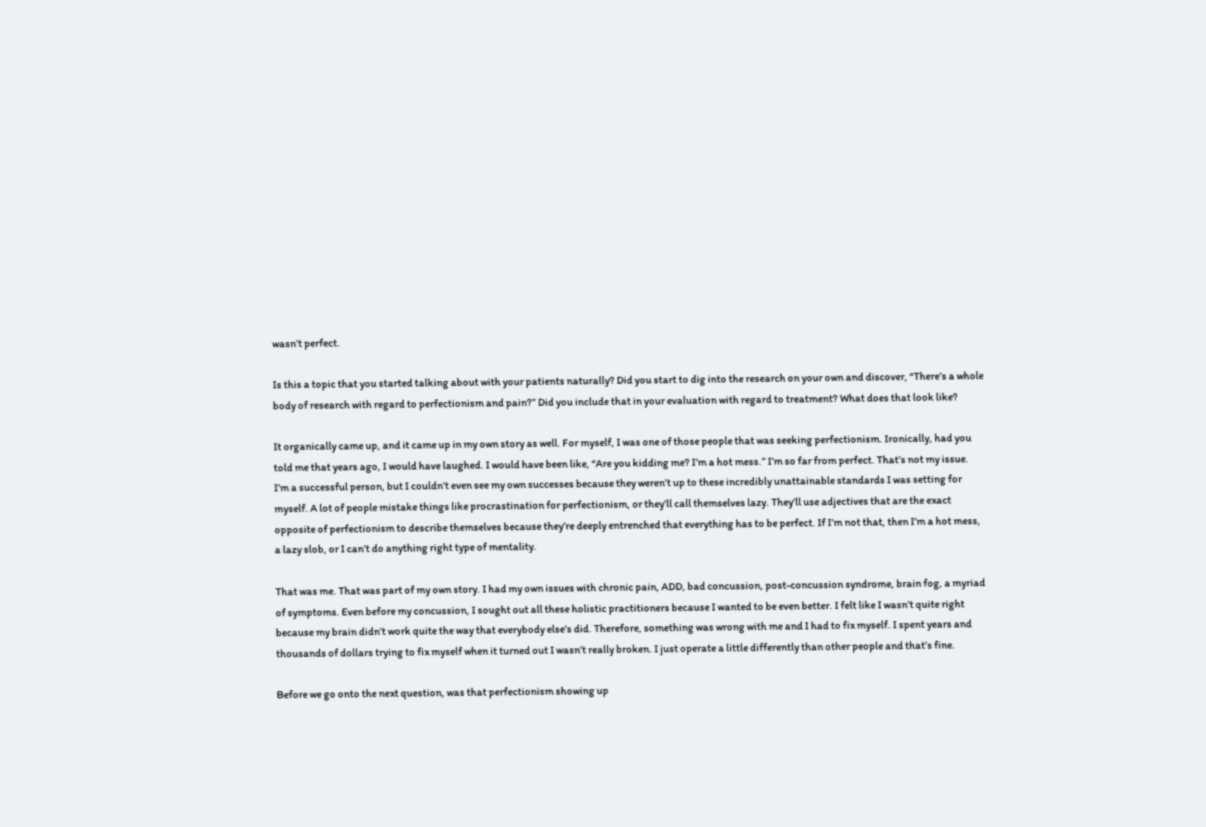wasn’t perfect.

Is this a topic that you started talking about with your patients naturally? Did you start to dig into the research on your own and discover, “There’s a whole body of research with regard to perfectionism and pain?” Did you include that in your evaluation with regard to treatment? What does that look like?

It organically came up, and it came up in my own story as well. For myself, I was one of those people that was seeking perfectionism. Ironically, had you told me that years ago, I would have laughed. I would have been like, “Are you kidding me? I’m a hot mess.” I’m so far from perfect. That’s not my issue. I’m a successful person, but I couldn’t even see my own successes because they weren’t up to these incredibly unattainable standards I was setting for myself. A lot of people mistake things like procrastination for perfectionism, or they’ll call themselves lazy. They’ll use adjectives that are the exact opposite of perfectionism to describe themselves because they’re deeply entrenched that everything has to be perfect. If I’m not that, then I’m a hot mess, a lazy slob, or I can’t do anything right type of mentality.

That was me. That was part of my own story. I had my own issues with chronic pain, ADD, bad concussion, post-concussion syndrome, brain fog, a myriad of symptoms. Even before my concussion, I sought out all these holistic practitioners because I wanted to be even better. I felt like I wasn’t quite right because my brain didn’t work quite the way that everybody else’s did. Therefore, something was wrong with me and I had to fix myself. I spent years and thousands of dollars trying to fix myself when it turned out I wasn’t really broken. I just operate a little differently than other people and that’s fine.

Before we go onto the next question, was that perfectionism showing up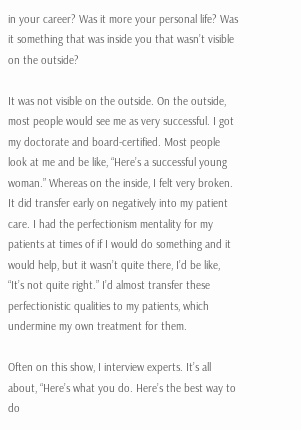in your career? Was it more your personal life? Was it something that was inside you that wasn’t visible on the outside?

It was not visible on the outside. On the outside, most people would see me as very successful. I got my doctorate and board-certified. Most people look at me and be like, “Here’s a successful young woman.” Whereas on the inside, I felt very broken. It did transfer early on negatively into my patient care. I had the perfectionism mentality for my patients at times of if I would do something and it would help, but it wasn’t quite there, I’d be like, “It’s not quite right.” I’d almost transfer these perfectionistic qualities to my patients, which undermine my own treatment for them.

Often on this show, I interview experts. It’s all about, “Here’s what you do. Here’s the best way to do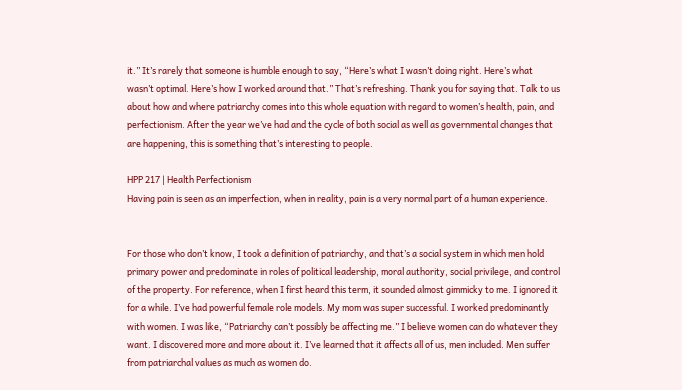it.” It’s rarely that someone is humble enough to say, “Here’s what I wasn’t doing right. Here’s what wasn’t optimal. Here’s how I worked around that.” That’s refreshing. Thank you for saying that. Talk to us about how and where patriarchy comes into this whole equation with regard to women’s health, pain, and perfectionism. After the year we’ve had and the cycle of both social as well as governmental changes that are happening, this is something that’s interesting to people.

HPP 217 | Health Perfectionism
Having pain is seen as an imperfection, when in reality, pain is a very normal part of a human experience.


For those who don’t know, I took a definition of patriarchy, and that’s a social system in which men hold primary power and predominate in roles of political leadership, moral authority, social privilege, and control of the property. For reference, when I first heard this term, it sounded almost gimmicky to me. I ignored it for a while. I’ve had powerful female role models. My mom was super successful. I worked predominantly with women. I was like, “Patriarchy can’t possibly be affecting me.” I believe women can do whatever they want. I discovered more and more about it. I’ve learned that it affects all of us, men included. Men suffer from patriarchal values as much as women do.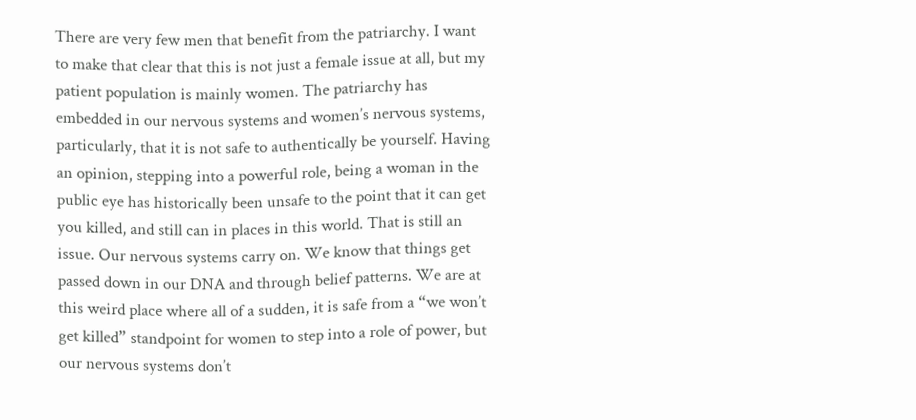There are very few men that benefit from the patriarchy. I want to make that clear that this is not just a female issue at all, but my patient population is mainly women. The patriarchy has embedded in our nervous systems and women’s nervous systems, particularly, that it is not safe to authentically be yourself. Having an opinion, stepping into a powerful role, being a woman in the public eye has historically been unsafe to the point that it can get you killed, and still can in places in this world. That is still an issue. Our nervous systems carry on. We know that things get passed down in our DNA and through belief patterns. We are at this weird place where all of a sudden, it is safe from a “we won’t get killed” standpoint for women to step into a role of power, but our nervous systems don’t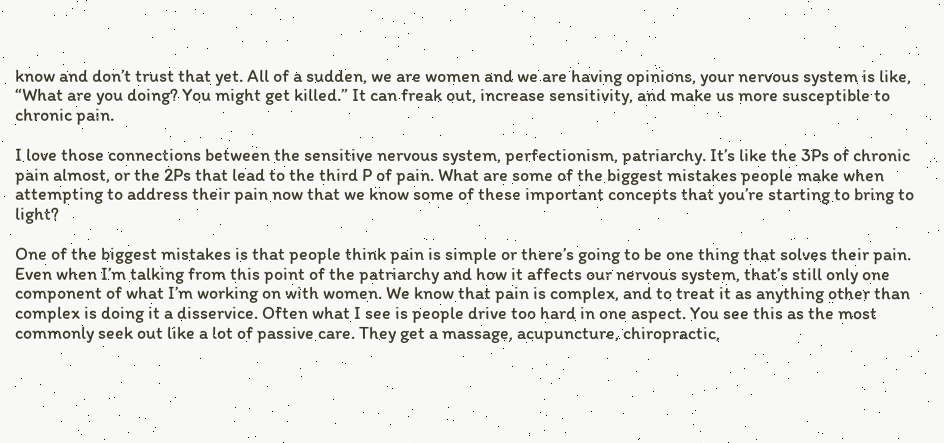know and don’t trust that yet. All of a sudden, we are women and we are having opinions, your nervous system is like, “What are you doing? You might get killed.” It can freak out, increase sensitivity, and make us more susceptible to chronic pain.

I love those connections between the sensitive nervous system, perfectionism, patriarchy. It’s like the 3Ps of chronic pain almost, or the 2Ps that lead to the third P of pain. What are some of the biggest mistakes people make when attempting to address their pain now that we know some of these important concepts that you’re starting to bring to light?

One of the biggest mistakes is that people think pain is simple or there’s going to be one thing that solves their pain. Even when I’m talking from this point of the patriarchy and how it affects our nervous system, that’s still only one component of what I’m working on with women. We know that pain is complex, and to treat it as anything other than complex is doing it a disservice. Often what I see is people drive too hard in one aspect. You see this as the most commonly seek out like a lot of passive care. They get a massage, acupuncture, chiropractic,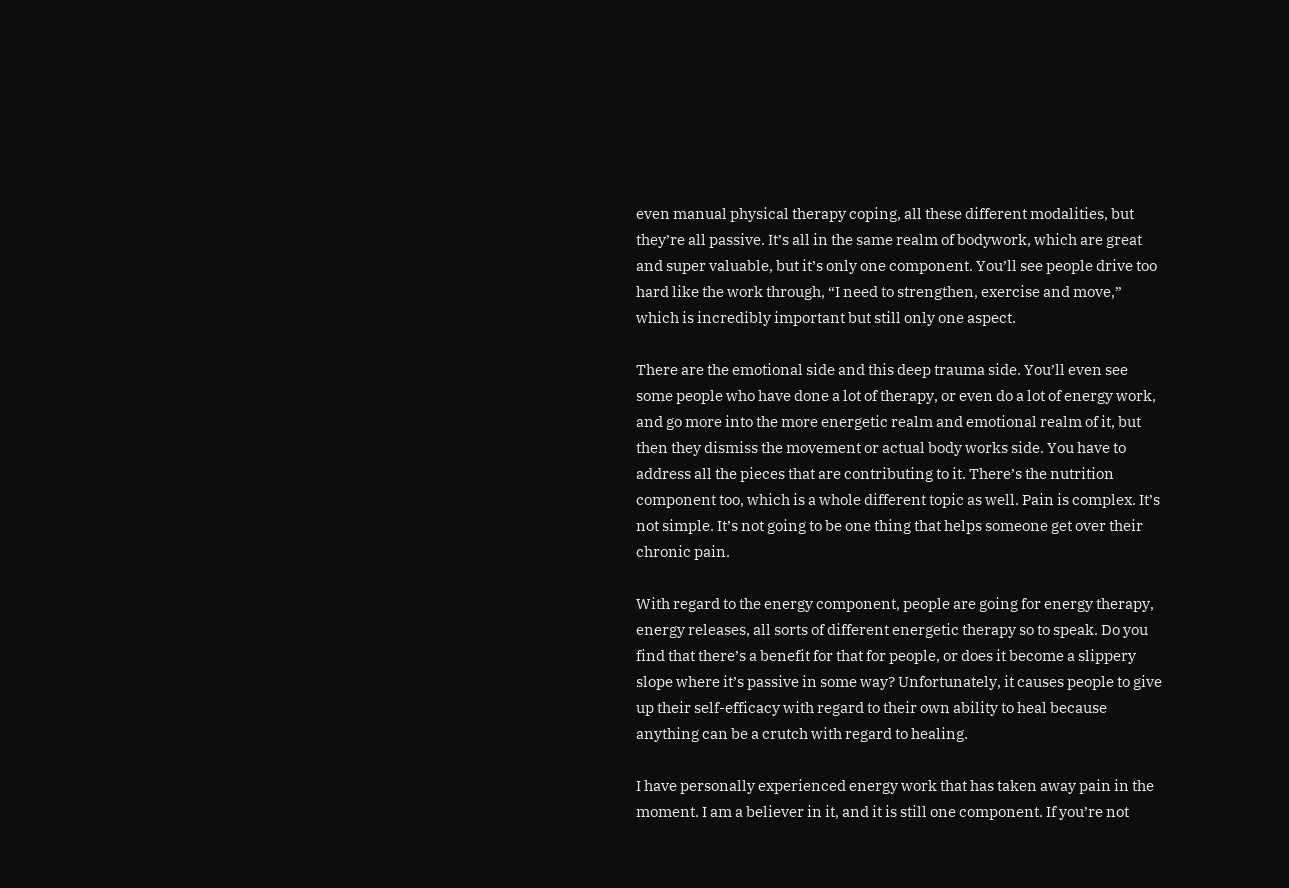even manual physical therapy coping, all these different modalities, but they’re all passive. It’s all in the same realm of bodywork, which are great and super valuable, but it’s only one component. You’ll see people drive too hard like the work through, “I need to strengthen, exercise and move,” which is incredibly important but still only one aspect.

There are the emotional side and this deep trauma side. You’ll even see some people who have done a lot of therapy, or even do a lot of energy work, and go more into the more energetic realm and emotional realm of it, but then they dismiss the movement or actual body works side. You have to address all the pieces that are contributing to it. There’s the nutrition component too, which is a whole different topic as well. Pain is complex. It’s not simple. It’s not going to be one thing that helps someone get over their chronic pain.

With regard to the energy component, people are going for energy therapy, energy releases, all sorts of different energetic therapy so to speak. Do you find that there’s a benefit for that for people, or does it become a slippery slope where it’s passive in some way? Unfortunately, it causes people to give up their self-efficacy with regard to their own ability to heal because anything can be a crutch with regard to healing.

I have personally experienced energy work that has taken away pain in the moment. I am a believer in it, and it is still one component. If you’re not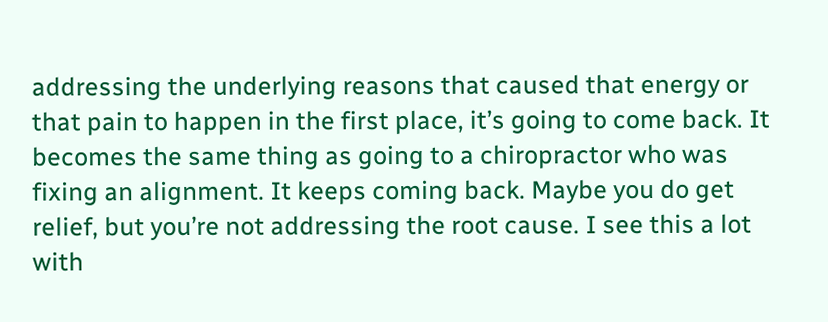addressing the underlying reasons that caused that energy or that pain to happen in the first place, it’s going to come back. It becomes the same thing as going to a chiropractor who was fixing an alignment. It keeps coming back. Maybe you do get relief, but you’re not addressing the root cause. I see this a lot with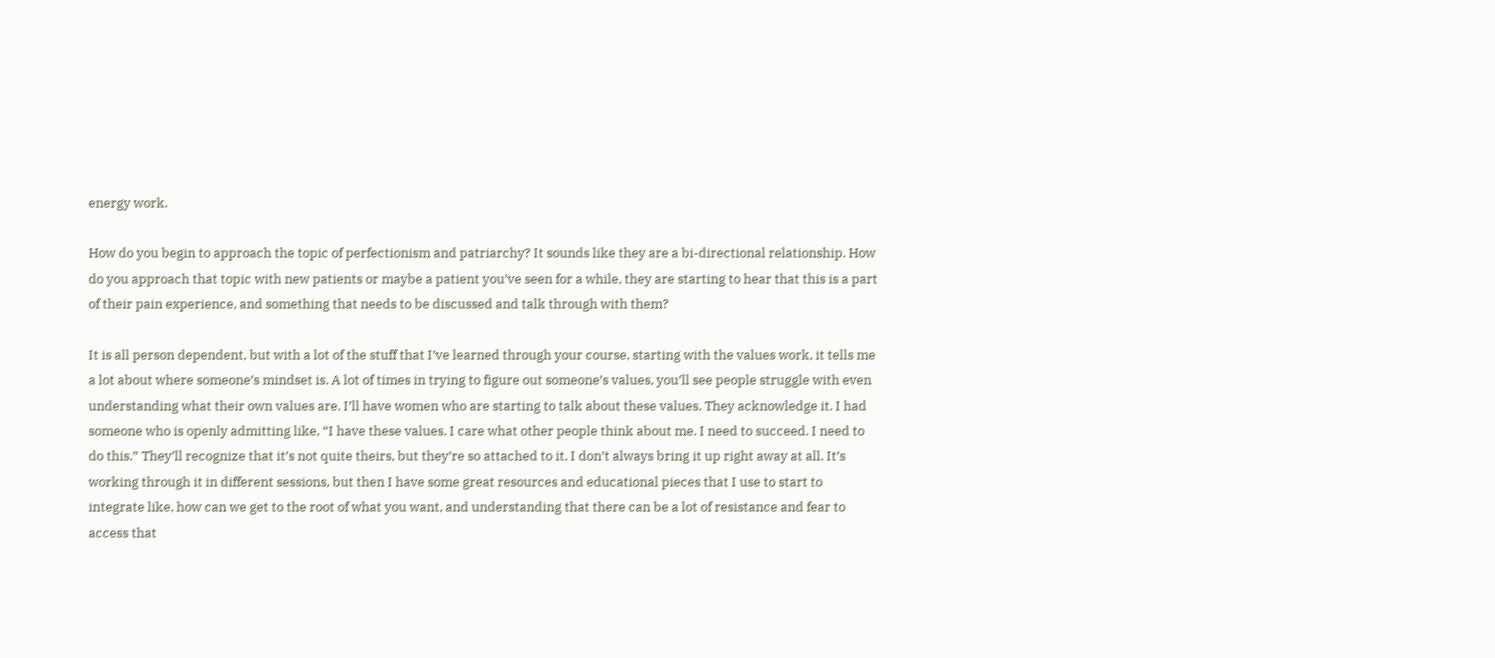energy work.

How do you begin to approach the topic of perfectionism and patriarchy? It sounds like they are a bi-directional relationship. How do you approach that topic with new patients or maybe a patient you’ve seen for a while, they are starting to hear that this is a part of their pain experience, and something that needs to be discussed and talk through with them?

It is all person dependent, but with a lot of the stuff that I’ve learned through your course, starting with the values work, it tells me a lot about where someone’s mindset is. A lot of times in trying to figure out someone’s values, you’ll see people struggle with even understanding what their own values are. I’ll have women who are starting to talk about these values. They acknowledge it. I had someone who is openly admitting like, “I have these values. I care what other people think about me. I need to succeed. I need to do this.” They’ll recognize that it’s not quite theirs, but they’re so attached to it. I don’t always bring it up right away at all. It’s working through it in different sessions, but then I have some great resources and educational pieces that I use to start to integrate like, how can we get to the root of what you want, and understanding that there can be a lot of resistance and fear to access that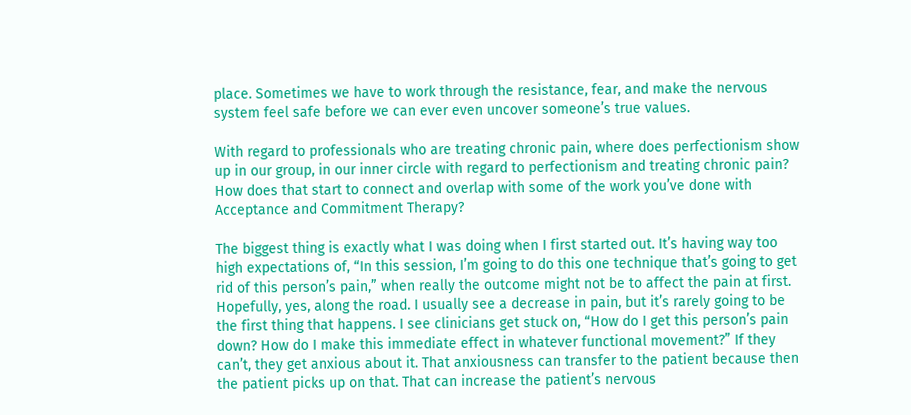place. Sometimes we have to work through the resistance, fear, and make the nervous system feel safe before we can ever even uncover someone’s true values.

With regard to professionals who are treating chronic pain, where does perfectionism show up in our group, in our inner circle with regard to perfectionism and treating chronic pain? How does that start to connect and overlap with some of the work you’ve done with Acceptance and Commitment Therapy?

The biggest thing is exactly what I was doing when I first started out. It’s having way too high expectations of, “In this session, I’m going to do this one technique that’s going to get rid of this person’s pain,” when really the outcome might not be to affect the pain at first. Hopefully, yes, along the road. I usually see a decrease in pain, but it’s rarely going to be the first thing that happens. I see clinicians get stuck on, “How do I get this person’s pain down? How do I make this immediate effect in whatever functional movement?” If they can’t, they get anxious about it. That anxiousness can transfer to the patient because then the patient picks up on that. That can increase the patient’s nervous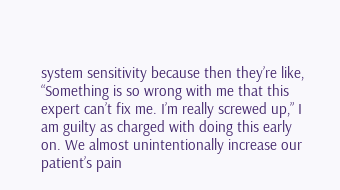system sensitivity because then they’re like, “Something is so wrong with me that this expert can’t fix me. I’m really screwed up,” I am guilty as charged with doing this early on. We almost unintentionally increase our patient’s pain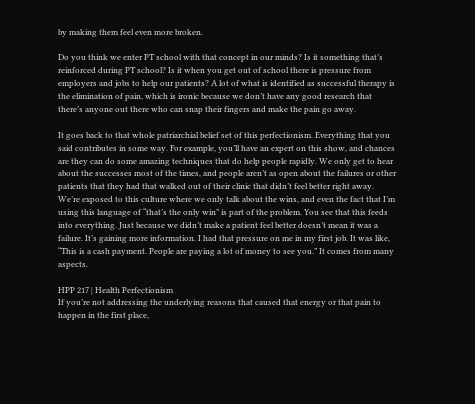by making them feel even more broken.

Do you think we enter PT school with that concept in our minds? Is it something that’s reinforced during PT school? Is it when you get out of school there is pressure from employers and jobs to help our patients? A lot of what is identified as successful therapy is the elimination of pain, which is ironic because we don’t have any good research that there’s anyone out there who can snap their fingers and make the pain go away.

It goes back to that whole patriarchial belief set of this perfectionism. Everything that you said contributes in some way. For example, you’ll have an expert on this show, and chances are they can do some amazing techniques that do help people rapidly. We only get to hear about the successes most of the times, and people aren’t as open about the failures or other patients that they had that walked out of their clinic that didn’t feel better right away. We’re exposed to this culture where we only talk about the wins, and even the fact that I’m using this language of “that’s the only win” is part of the problem. You see that this feeds into everything. Just because we didn’t make a patient feel better doesn’t mean it was a failure. It’s gaining more information. I had that pressure on me in my first job. It was like, “This is a cash payment. People are paying a lot of money to see you.” It comes from many aspects.

HPP 217 | Health Perfectionism
If you’re not addressing the underlying reasons that caused that energy or that pain to happen in the first place,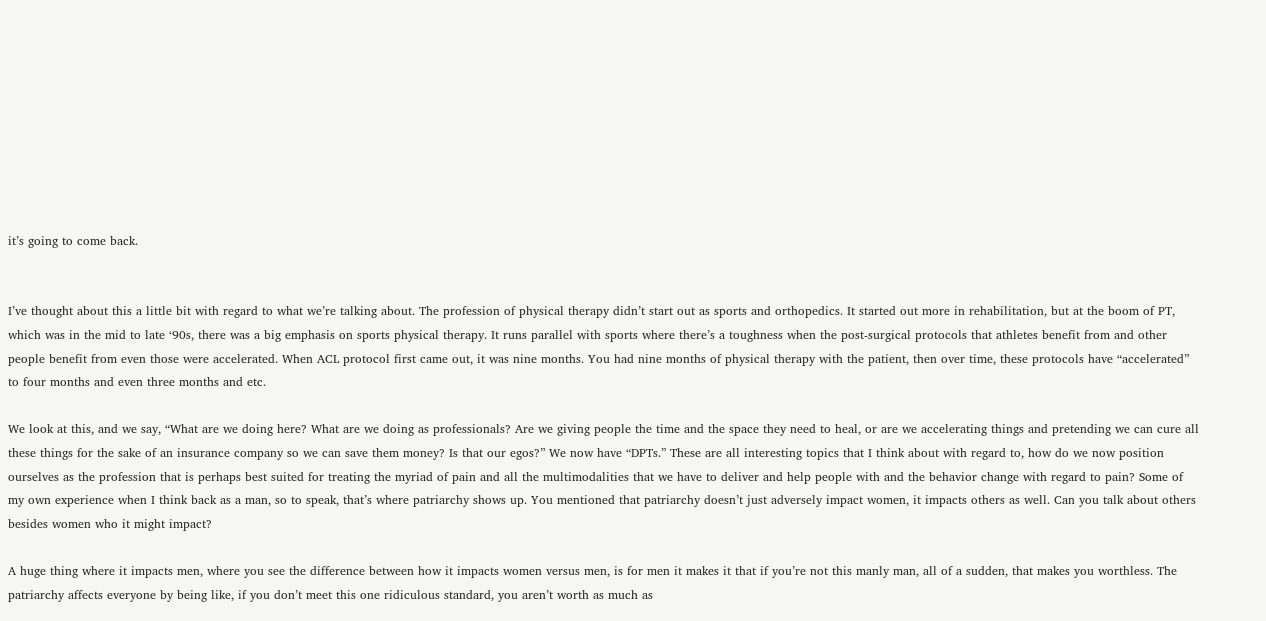it’s going to come back.


I’ve thought about this a little bit with regard to what we’re talking about. The profession of physical therapy didn’t start out as sports and orthopedics. It started out more in rehabilitation, but at the boom of PT, which was in the mid to late ‘90s, there was a big emphasis on sports physical therapy. It runs parallel with sports where there’s a toughness when the post-surgical protocols that athletes benefit from and other people benefit from even those were accelerated. When ACL protocol first came out, it was nine months. You had nine months of physical therapy with the patient, then over time, these protocols have “accelerated” to four months and even three months and etc.

We look at this, and we say, “What are we doing here? What are we doing as professionals? Are we giving people the time and the space they need to heal, or are we accelerating things and pretending we can cure all these things for the sake of an insurance company so we can save them money? Is that our egos?” We now have “DPTs.” These are all interesting topics that I think about with regard to, how do we now position ourselves as the profession that is perhaps best suited for treating the myriad of pain and all the multimodalities that we have to deliver and help people with and the behavior change with regard to pain? Some of my own experience when I think back as a man, so to speak, that’s where patriarchy shows up. You mentioned that patriarchy doesn’t just adversely impact women, it impacts others as well. Can you talk about others besides women who it might impact?

A huge thing where it impacts men, where you see the difference between how it impacts women versus men, is for men it makes it that if you’re not this manly man, all of a sudden, that makes you worthless. The patriarchy affects everyone by being like, if you don’t meet this one ridiculous standard, you aren’t worth as much as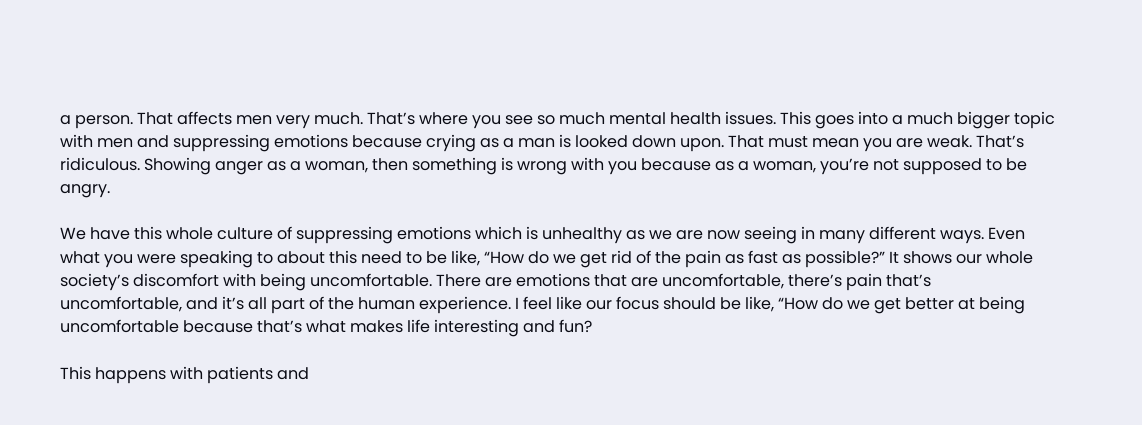a person. That affects men very much. That’s where you see so much mental health issues. This goes into a much bigger topic with men and suppressing emotions because crying as a man is looked down upon. That must mean you are weak. That’s ridiculous. Showing anger as a woman, then something is wrong with you because as a woman, you’re not supposed to be angry.

We have this whole culture of suppressing emotions which is unhealthy as we are now seeing in many different ways. Even what you were speaking to about this need to be like, “How do we get rid of the pain as fast as possible?” It shows our whole society’s discomfort with being uncomfortable. There are emotions that are uncomfortable, there’s pain that’s uncomfortable, and it’s all part of the human experience. I feel like our focus should be like, “How do we get better at being uncomfortable because that’s what makes life interesting and fun?

This happens with patients and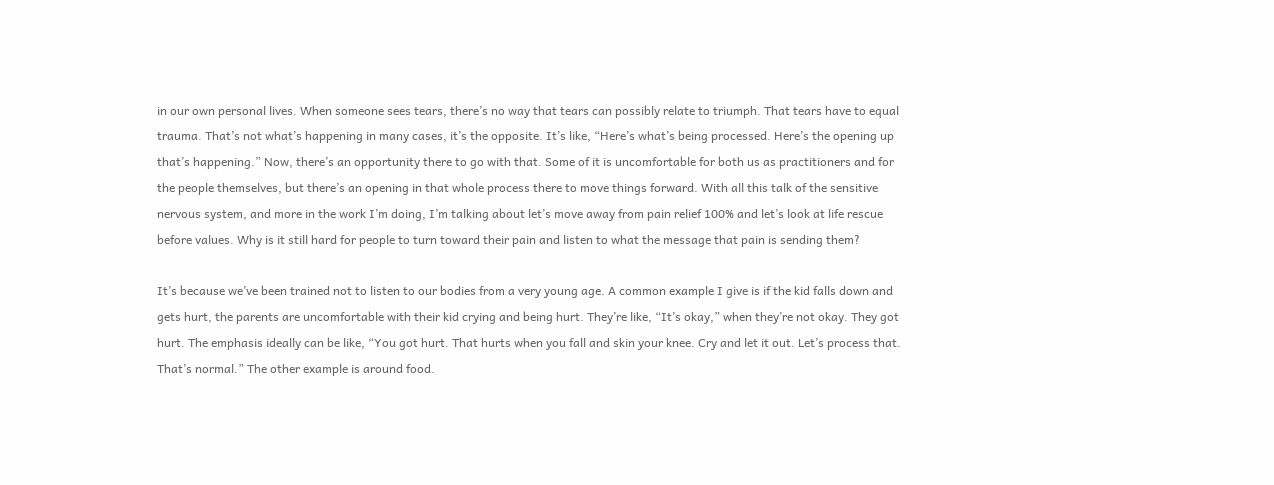in our own personal lives. When someone sees tears, there’s no way that tears can possibly relate to triumph. That tears have to equal trauma. That’s not what’s happening in many cases, it’s the opposite. It’s like, “Here’s what’s being processed. Here’s the opening up that’s happening.” Now, there’s an opportunity there to go with that. Some of it is uncomfortable for both us as practitioners and for the people themselves, but there’s an opening in that whole process there to move things forward. With all this talk of the sensitive nervous system, and more in the work I’m doing, I’m talking about let’s move away from pain relief 100% and let’s look at life rescue before values. Why is it still hard for people to turn toward their pain and listen to what the message that pain is sending them?

It’s because we’ve been trained not to listen to our bodies from a very young age. A common example I give is if the kid falls down and gets hurt, the parents are uncomfortable with their kid crying and being hurt. They’re like, “It’s okay,” when they’re not okay. They got hurt. The emphasis ideally can be like, “You got hurt. That hurts when you fall and skin your knee. Cry and let it out. Let’s process that. That’s normal.” The other example is around food.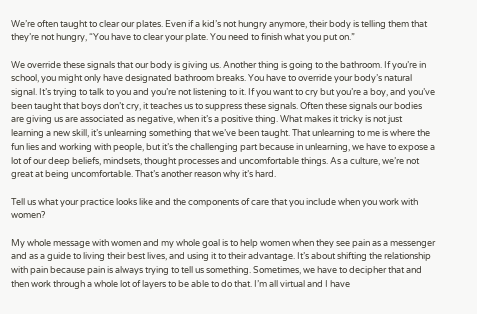We’re often taught to clear our plates. Even if a kid’s not hungry anymore, their body is telling them that they’re not hungry, “You have to clear your plate. You need to finish what you put on.”

We override these signals that our body is giving us. Another thing is going to the bathroom. If you’re in school, you might only have designated bathroom breaks. You have to override your body’s natural signal. It’s trying to talk to you and you’re not listening to it. If you want to cry but you’re a boy, and you’ve been taught that boys don’t cry, it teaches us to suppress these signals. Often these signals our bodies are giving us are associated as negative, when it’s a positive thing. What makes it tricky is not just learning a new skill, it’s unlearning something that we’ve been taught. That unlearning to me is where the fun lies and working with people, but it’s the challenging part because in unlearning, we have to expose a lot of our deep beliefs, mindsets, thought processes and uncomfortable things. As a culture, we’re not great at being uncomfortable. That’s another reason why it’s hard.

Tell us what your practice looks like and the components of care that you include when you work with women?

My whole message with women and my whole goal is to help women when they see pain as a messenger and as a guide to living their best lives, and using it to their advantage. It’s about shifting the relationship with pain because pain is always trying to tell us something. Sometimes, we have to decipher that and then work through a whole lot of layers to be able to do that. I’m all virtual and I have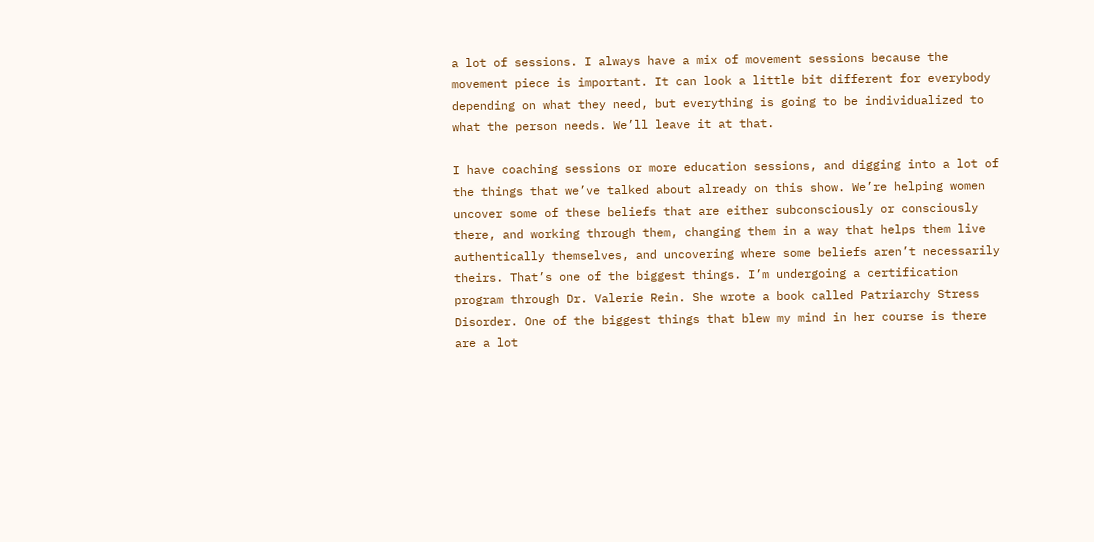a lot of sessions. I always have a mix of movement sessions because the movement piece is important. It can look a little bit different for everybody depending on what they need, but everything is going to be individualized to what the person needs. We’ll leave it at that.

I have coaching sessions or more education sessions, and digging into a lot of the things that we’ve talked about already on this show. We’re helping women uncover some of these beliefs that are either subconsciously or consciously there, and working through them, changing them in a way that helps them live authentically themselves, and uncovering where some beliefs aren’t necessarily theirs. That’s one of the biggest things. I’m undergoing a certification program through Dr. Valerie Rein. She wrote a book called Patriarchy Stress Disorder. One of the biggest things that blew my mind in her course is there are a lot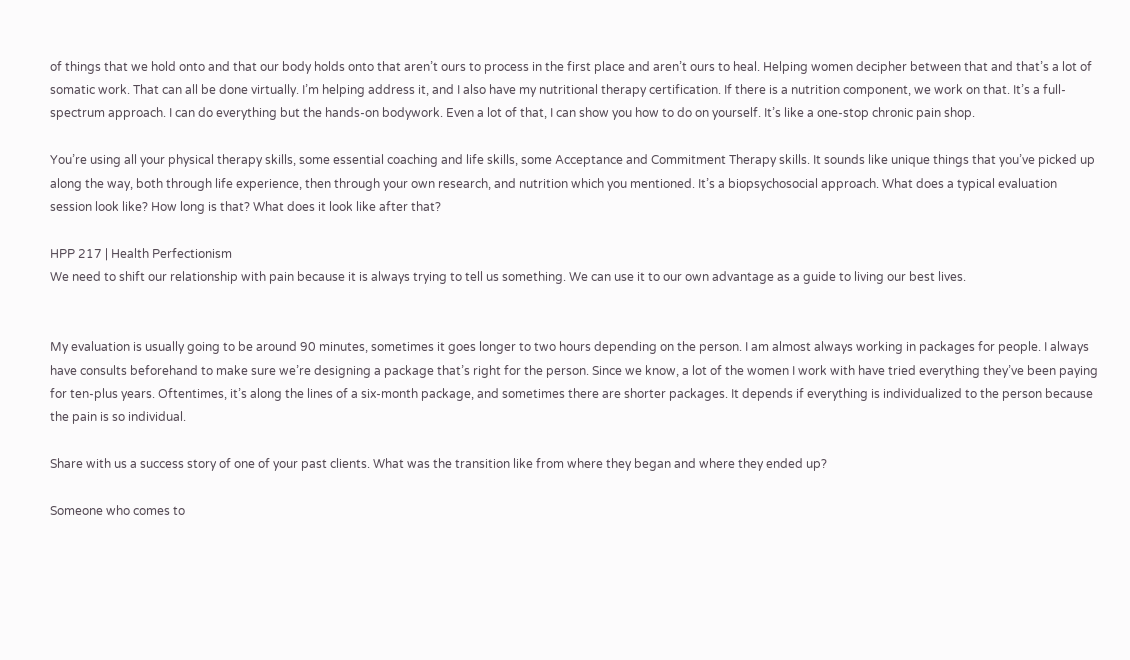of things that we hold onto and that our body holds onto that aren’t ours to process in the first place and aren’t ours to heal. Helping women decipher between that and that’s a lot of somatic work. That can all be done virtually. I’m helping address it, and I also have my nutritional therapy certification. If there is a nutrition component, we work on that. It’s a full-spectrum approach. I can do everything but the hands-on bodywork. Even a lot of that, I can show you how to do on yourself. It’s like a one-stop chronic pain shop.

You’re using all your physical therapy skills, some essential coaching and life skills, some Acceptance and Commitment Therapy skills. It sounds like unique things that you’ve picked up along the way, both through life experience, then through your own research, and nutrition which you mentioned. It’s a biopsychosocial approach. What does a typical evaluation session look like? How long is that? What does it look like after that?

HPP 217 | Health Perfectionism
We need to shift our relationship with pain because it is always trying to tell us something. We can use it to our own advantage as a guide to living our best lives.


My evaluation is usually going to be around 90 minutes, sometimes it goes longer to two hours depending on the person. I am almost always working in packages for people. I always have consults beforehand to make sure we’re designing a package that’s right for the person. Since we know, a lot of the women I work with have tried everything they’ve been paying for ten-plus years. Oftentimes, it’s along the lines of a six-month package, and sometimes there are shorter packages. It depends if everything is individualized to the person because the pain is so individual.

Share with us a success story of one of your past clients. What was the transition like from where they began and where they ended up?

Someone who comes to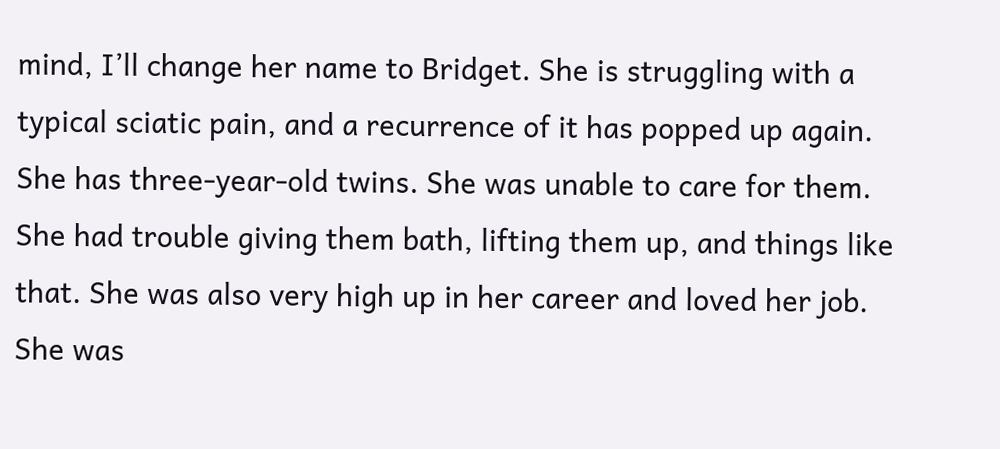mind, I’ll change her name to Bridget. She is struggling with a typical sciatic pain, and a recurrence of it has popped up again. She has three-year-old twins. She was unable to care for them. She had trouble giving them bath, lifting them up, and things like that. She was also very high up in her career and loved her job. She was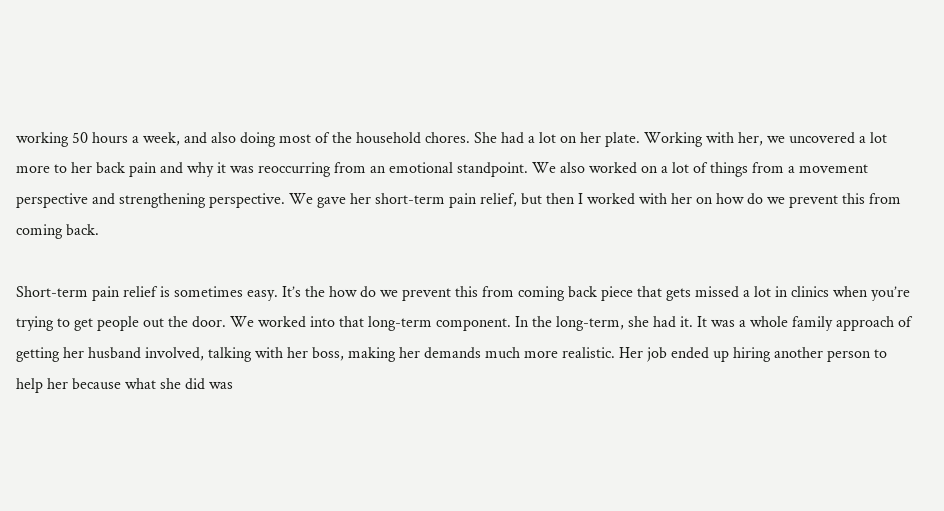working 50 hours a week, and also doing most of the household chores. She had a lot on her plate. Working with her, we uncovered a lot more to her back pain and why it was reoccurring from an emotional standpoint. We also worked on a lot of things from a movement perspective and strengthening perspective. We gave her short-term pain relief, but then I worked with her on how do we prevent this from coming back.

Short-term pain relief is sometimes easy. It’s the how do we prevent this from coming back piece that gets missed a lot in clinics when you’re trying to get people out the door. We worked into that long-term component. In the long-term, she had it. It was a whole family approach of getting her husband involved, talking with her boss, making her demands much more realistic. Her job ended up hiring another person to help her because what she did was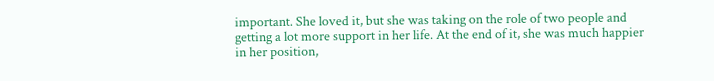important. She loved it, but she was taking on the role of two people and getting a lot more support in her life. At the end of it, she was much happier in her position,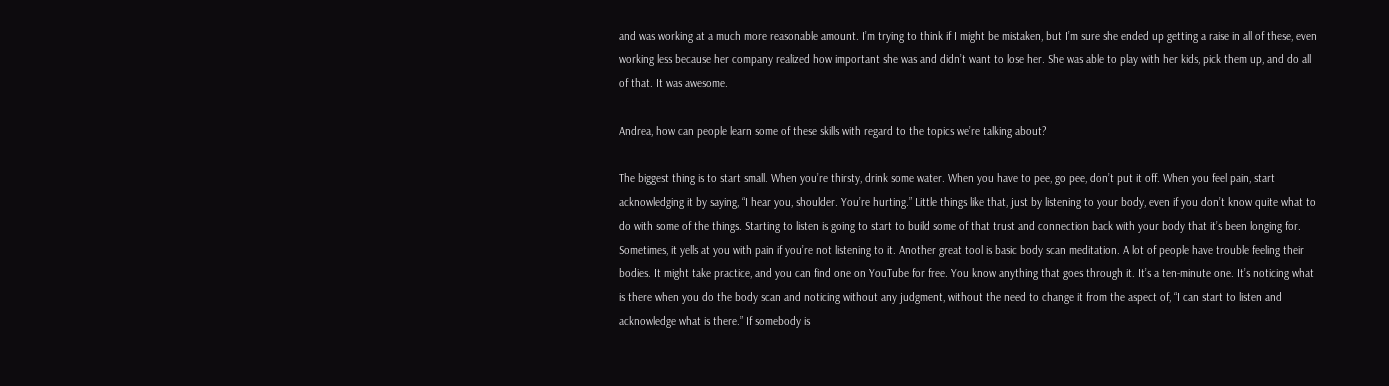and was working at a much more reasonable amount. I’m trying to think if I might be mistaken, but I’m sure she ended up getting a raise in all of these, even working less because her company realized how important she was and didn’t want to lose her. She was able to play with her kids, pick them up, and do all of that. It was awesome.

Andrea, how can people learn some of these skills with regard to the topics we’re talking about?

The biggest thing is to start small. When you’re thirsty, drink some water. When you have to pee, go pee, don’t put it off. When you feel pain, start acknowledging it by saying, “I hear you, shoulder. You’re hurting.” Little things like that, just by listening to your body, even if you don’t know quite what to do with some of the things. Starting to listen is going to start to build some of that trust and connection back with your body that it’s been longing for. Sometimes, it yells at you with pain if you’re not listening to it. Another great tool is basic body scan meditation. A lot of people have trouble feeling their bodies. It might take practice, and you can find one on YouTube for free. You know anything that goes through it. It’s a ten-minute one. It’s noticing what is there when you do the body scan and noticing without any judgment, without the need to change it from the aspect of, “I can start to listen and acknowledge what is there.” If somebody is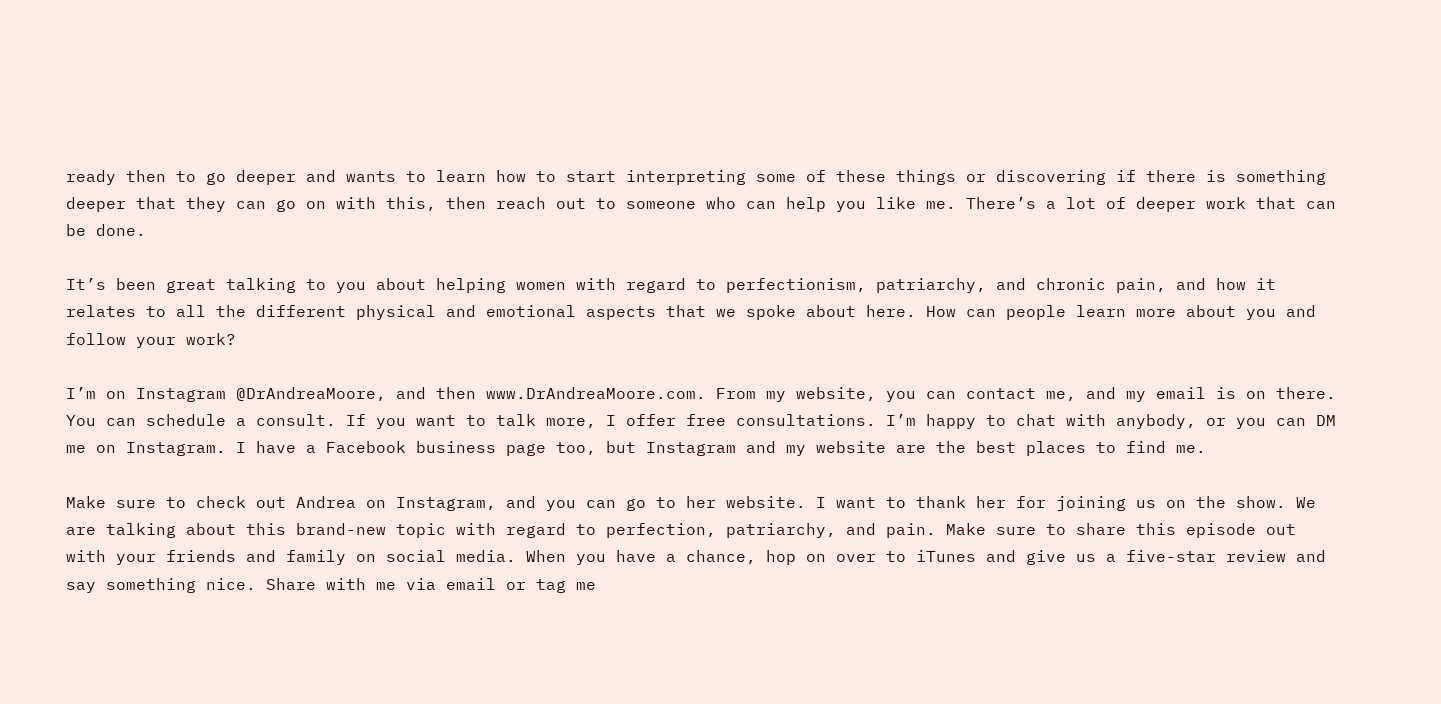ready then to go deeper and wants to learn how to start interpreting some of these things or discovering if there is something deeper that they can go on with this, then reach out to someone who can help you like me. There’s a lot of deeper work that can be done.

It’s been great talking to you about helping women with regard to perfectionism, patriarchy, and chronic pain, and how it relates to all the different physical and emotional aspects that we spoke about here. How can people learn more about you and follow your work?

I’m on Instagram @DrAndreaMoore, and then www.DrAndreaMoore.com. From my website, you can contact me, and my email is on there. You can schedule a consult. If you want to talk more, I offer free consultations. I’m happy to chat with anybody, or you can DM me on Instagram. I have a Facebook business page too, but Instagram and my website are the best places to find me.

Make sure to check out Andrea on Instagram, and you can go to her website. I want to thank her for joining us on the show. We are talking about this brand-new topic with regard to perfection, patriarchy, and pain. Make sure to share this episode out with your friends and family on social media. When you have a chance, hop on over to iTunes and give us a five-star review and say something nice. Share with me via email or tag me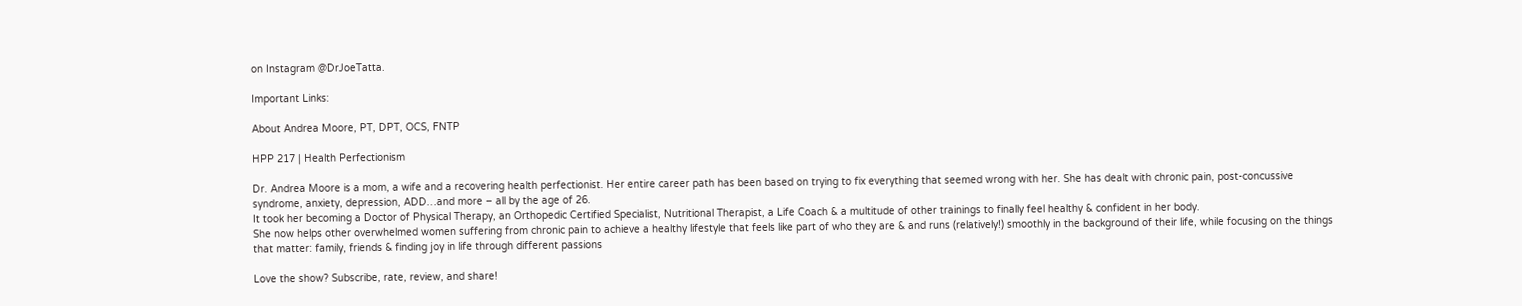on Instagram @DrJoeTatta.

Important Links:

About Andrea Moore, PT, DPT, OCS, FNTP

HPP 217 | Health Perfectionism

Dr. Andrea Moore is a mom, a wife and a recovering health perfectionist. Her entire career path has been based on trying to fix everything that seemed wrong with her. She has dealt with chronic pain, post-concussive syndrome, anxiety, depression, ADD…and more – all by the age of 26.
It took her becoming a Doctor of Physical Therapy, an Orthopedic Certified Specialist, Nutritional Therapist, a Life Coach & a multitude of other trainings to finally feel healthy & confident in her body.
She now helps other overwhelmed women suffering from chronic pain to achieve a healthy lifestyle that feels like part of who they are & and runs (relatively!) smoothly in the background of their life, while focusing on the things that matter: family, friends & finding joy in life through different passions

Love the show? Subscribe, rate, review, and share!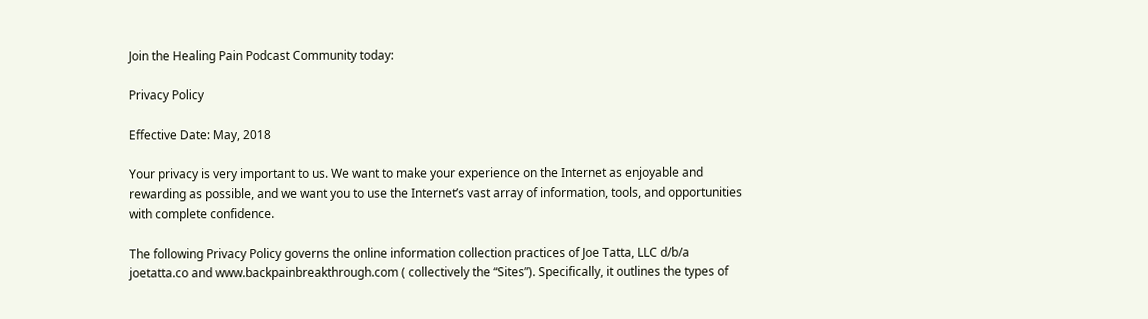Join the Healing Pain Podcast Community today:

Privacy Policy

Effective Date: May, 2018

Your privacy is very important to us. We want to make your experience on the Internet as enjoyable and rewarding as possible, and we want you to use the Internet’s vast array of information, tools, and opportunities with complete confidence.

The following Privacy Policy governs the online information collection practices of Joe Tatta, LLC d/b/a joetatta.co and www.backpainbreakthrough.com ( collectively the “Sites”). Specifically, it outlines the types of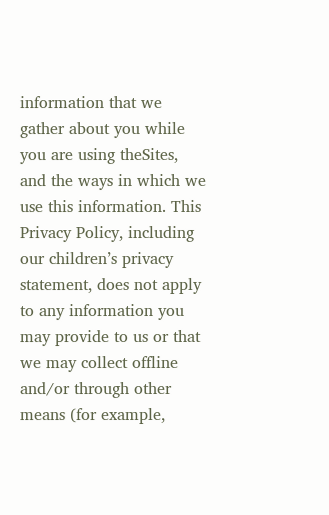information that we gather about you while you are using theSites, and the ways in which we use this information. This Privacy Policy, including our children’s privacy statement, does not apply to any information you may provide to us or that we may collect offline and/or through other means (for example,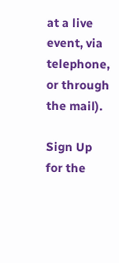at a live event, via telephone, or through the mail).

Sign Up for the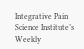Integrative Pain Science Institute’s Weekly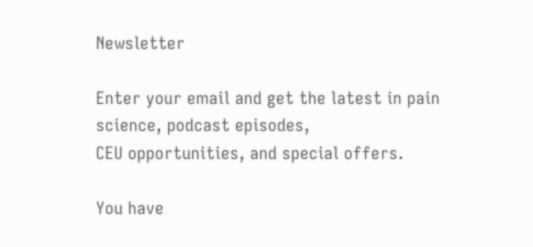Newsletter

Enter your email and get the latest in pain science, podcast episodes,
CEU opportunities, and special offers.

You have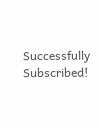Successfully Subscribed!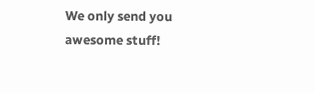We only send you awesome stuff!